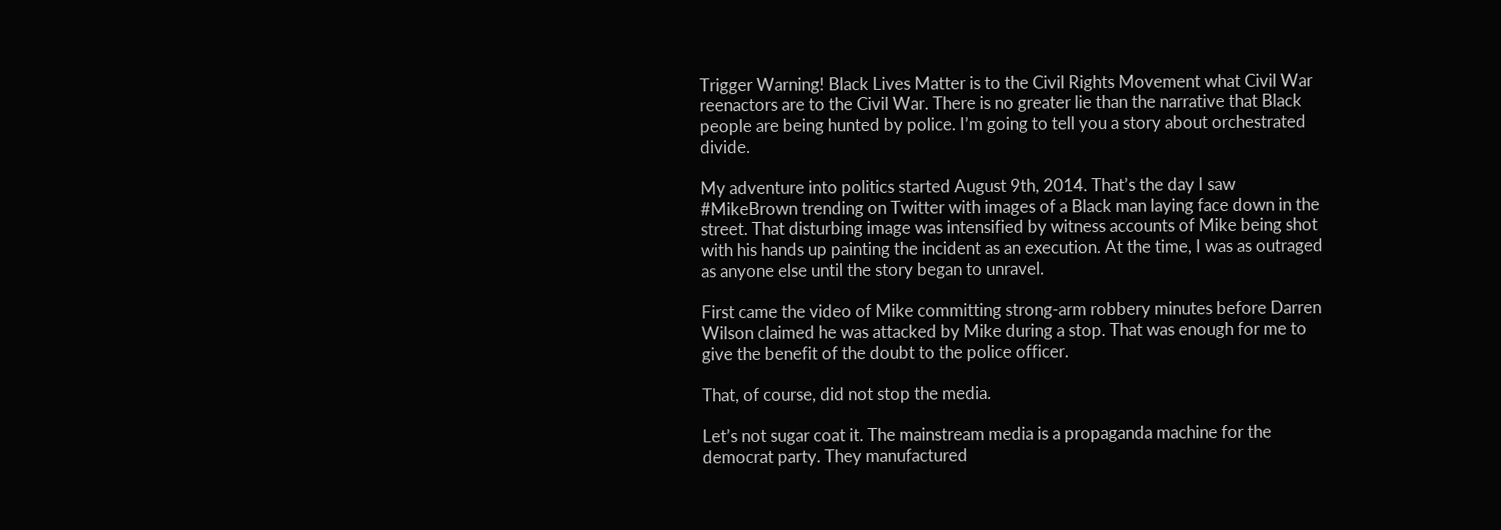Trigger Warning! Black Lives Matter is to the Civil Rights Movement what Civil War reenactors are to the Civil War. There is no greater lie than the narrative that Black people are being hunted by police. I’m going to tell you a story about orchestrated divide.

My adventure into politics started August 9th, 2014. That’s the day I saw #MikeBrown trending on Twitter with images of a Black man laying face down in the street. That disturbing image was intensified by witness accounts of Mike being shot with his hands up painting the incident as an execution. At the time, I was as outraged as anyone else until the story began to unravel.

First came the video of Mike committing strong-arm robbery minutes before Darren Wilson claimed he was attacked by Mike during a stop. That was enough for me to give the benefit of the doubt to the police officer.

That, of course, did not stop the media.

Let’s not sugar coat it. The mainstream media is a propaganda machine for the democrat party. They manufactured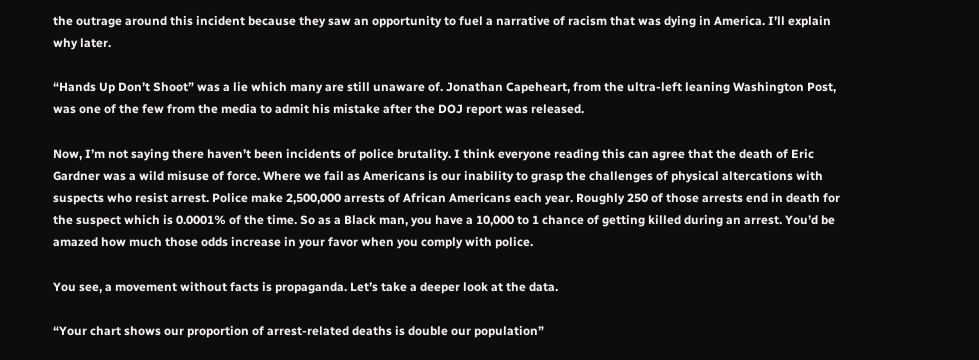the outrage around this incident because they saw an opportunity to fuel a narrative of racism that was dying in America. I’ll explain why later.

“Hands Up Don’t Shoot” was a lie which many are still unaware of. Jonathan Capeheart, from the ultra-left leaning Washington Post, was one of the few from the media to admit his mistake after the DOJ report was released.

Now, I’m not saying there haven’t been incidents of police brutality. I think everyone reading this can agree that the death of Eric Gardner was a wild misuse of force. Where we fail as Americans is our inability to grasp the challenges of physical altercations with suspects who resist arrest. Police make 2,500,000 arrests of African Americans each year. Roughly 250 of those arrests end in death for the suspect which is 0.0001% of the time. So as a Black man, you have a 10,000 to 1 chance of getting killed during an arrest. You’d be amazed how much those odds increase in your favor when you comply with police.

You see, a movement without facts is propaganda. Let’s take a deeper look at the data.

“Your chart shows our proportion of arrest-related deaths is double our population”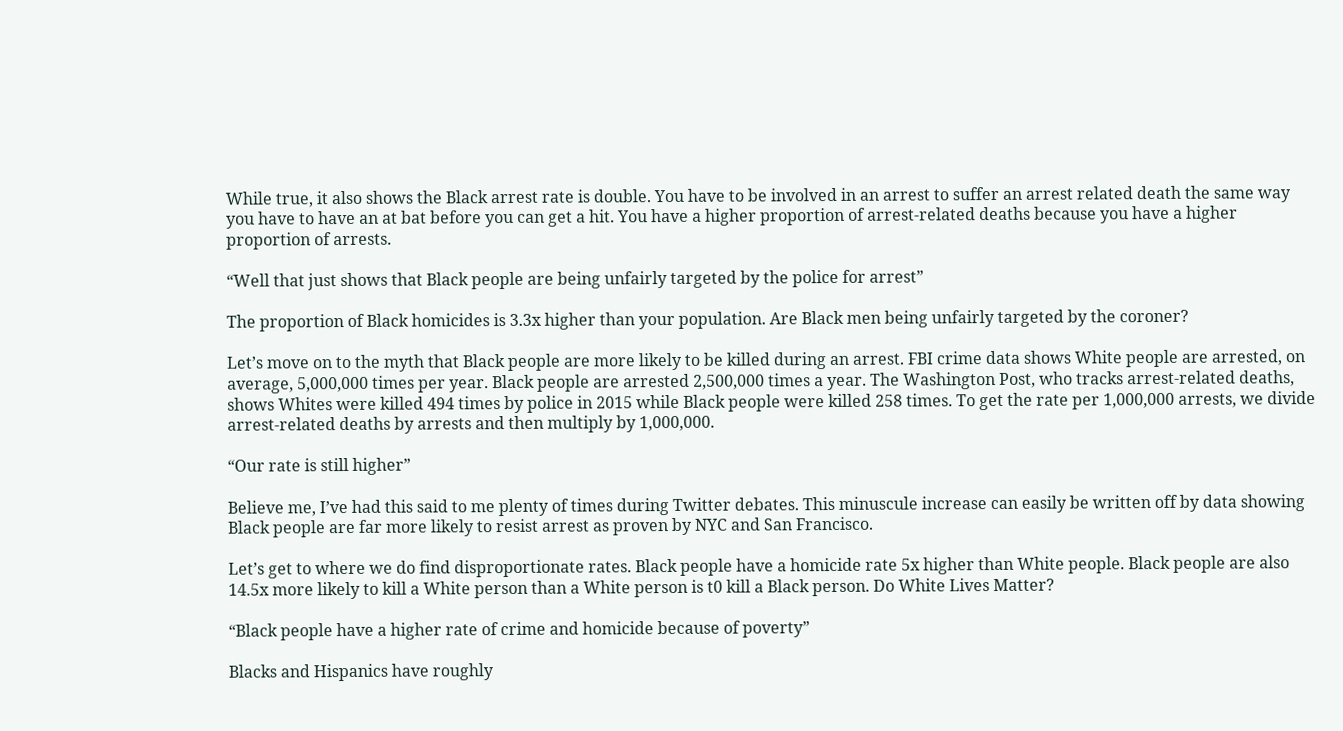While true, it also shows the Black arrest rate is double. You have to be involved in an arrest to suffer an arrest related death the same way you have to have an at bat before you can get a hit. You have a higher proportion of arrest-related deaths because you have a higher proportion of arrests.

“Well that just shows that Black people are being unfairly targeted by the police for arrest”

The proportion of Black homicides is 3.3x higher than your population. Are Black men being unfairly targeted by the coroner?

Let’s move on to the myth that Black people are more likely to be killed during an arrest. FBI crime data shows White people are arrested, on average, 5,000,000 times per year. Black people are arrested 2,500,000 times a year. The Washington Post, who tracks arrest-related deaths, shows Whites were killed 494 times by police in 2015 while Black people were killed 258 times. To get the rate per 1,000,000 arrests, we divide arrest-related deaths by arrests and then multiply by 1,000,000.

“Our rate is still higher”

Believe me, I’ve had this said to me plenty of times during Twitter debates. This minuscule increase can easily be written off by data showing Black people are far more likely to resist arrest as proven by NYC and San Francisco.

Let’s get to where we do find disproportionate rates. Black people have a homicide rate 5x higher than White people. Black people are also 14.5x more likely to kill a White person than a White person is t0 kill a Black person. Do White Lives Matter?

“Black people have a higher rate of crime and homicide because of poverty”

Blacks and Hispanics have roughly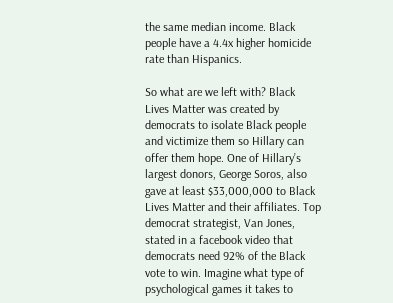the same median income. Black people have a 4.4x higher homicide rate than Hispanics.

So what are we left with? Black Lives Matter was created by democrats to isolate Black people and victimize them so Hillary can offer them hope. One of Hillary’s largest donors, George Soros, also gave at least $33,000,000 to Black Lives Matter and their affiliates. Top democrat strategist, Van Jones, stated in a facebook video that democrats need 92% of the Black vote to win. Imagine what type of psychological games it takes to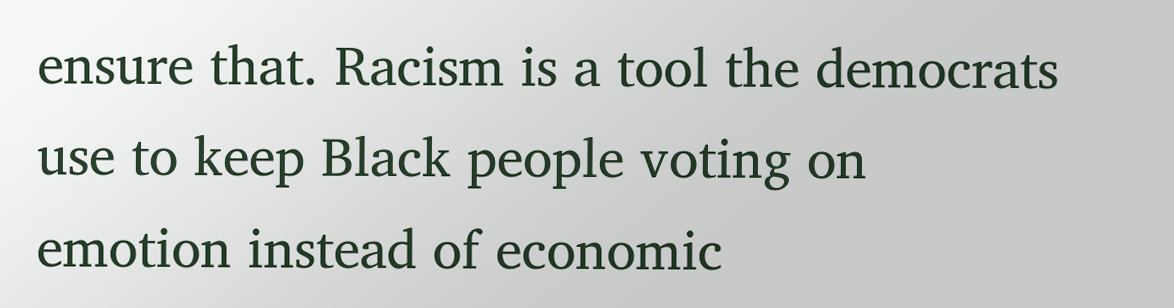ensure that. Racism is a tool the democrats use to keep Black people voting on emotion instead of economic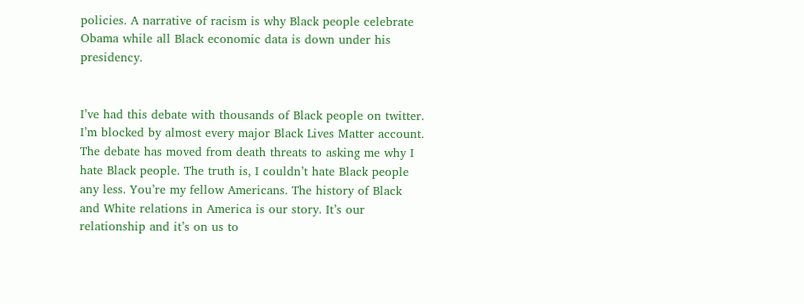policies. A narrative of racism is why Black people celebrate Obama while all Black economic data is down under his presidency.


I’ve had this debate with thousands of Black people on twitter. I’m blocked by almost every major Black Lives Matter account. The debate has moved from death threats to asking me why I hate Black people. The truth is, I couldn’t hate Black people any less. You’re my fellow Americans. The history of Black and White relations in America is our story. It’s our relationship and it’s on us to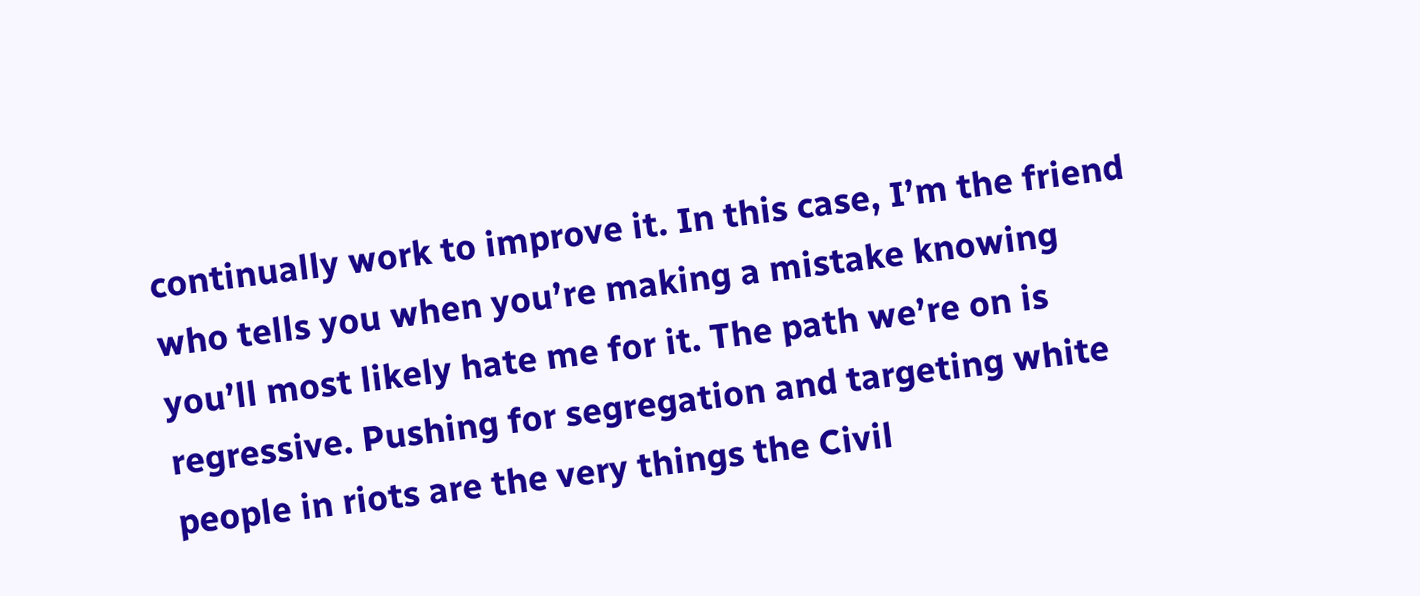continually work to improve it. In this case, I’m the friend who tells you when you’re making a mistake knowing you’ll most likely hate me for it. The path we’re on is regressive. Pushing for segregation and targeting white people in riots are the very things the Civil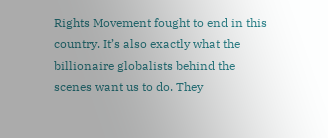Rights Movement fought to end in this country. It’s also exactly what the billionaire globalists behind the scenes want us to do. They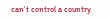can’t control a country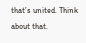that’s united. Think about that.